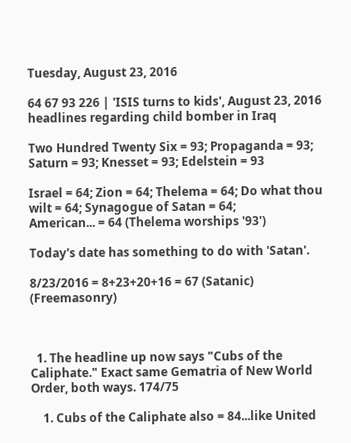Tuesday, August 23, 2016

64 67 93 226 | 'ISIS turns to kids', August 23, 2016 headlines regarding child bomber in Iraq

Two Hundred Twenty Six = 93; Propaganda = 93; Saturn = 93; Knesset = 93; Edelstein = 93

Israel = 64; Zion = 64; Thelema = 64; Do what thou wilt = 64; Synagogue of Satan = 64;
American... = 64 (Thelema worships '93')

Today's date has something to do with 'Satan'.

8/23/2016 = 8+23+20+16 = 67 (Satanic) (Freemasonry)



  1. The headline up now says "Cubs of the Caliphate." Exact same Gematria of New World Order, both ways. 174/75

    1. Cubs of the Caliphate also = 84...like United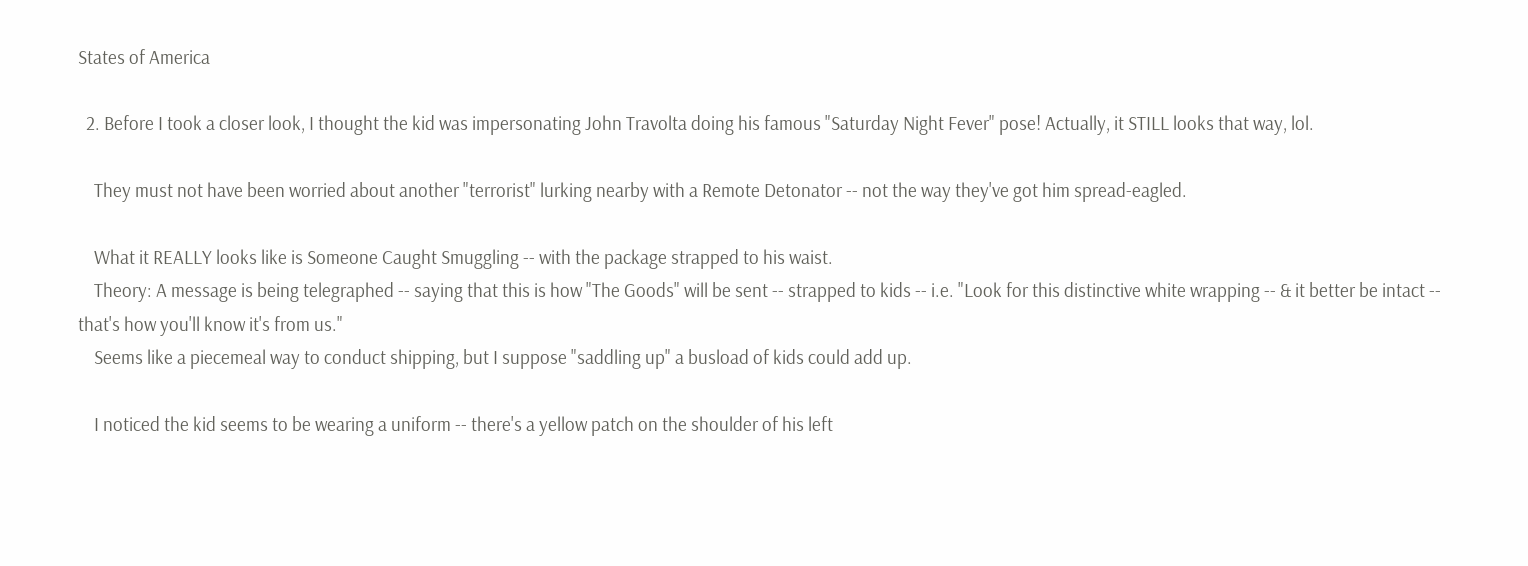States of America

  2. Before I took a closer look, I thought the kid was impersonating John Travolta doing his famous "Saturday Night Fever" pose! Actually, it STILL looks that way, lol.

    They must not have been worried about another "terrorist" lurking nearby with a Remote Detonator -- not the way they've got him spread-eagled.

    What it REALLY looks like is Someone Caught Smuggling -- with the package strapped to his waist.
    Theory: A message is being telegraphed -- saying that this is how "The Goods" will be sent -- strapped to kids -- i.e. "Look for this distinctive white wrapping -- & it better be intact -- that's how you'll know it's from us."
    Seems like a piecemeal way to conduct shipping, but I suppose "saddling up" a busload of kids could add up.

    I noticed the kid seems to be wearing a uniform -- there's a yellow patch on the shoulder of his left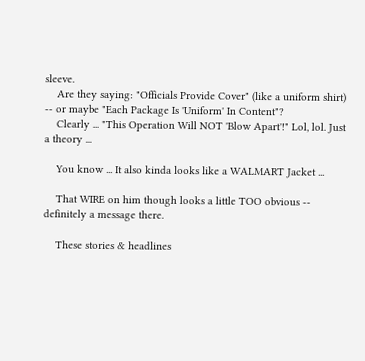sleeve.
    Are they saying: "Officials Provide Cover" (like a uniform shirt) -- or maybe "Each Package Is 'Uniform' In Content"?
    Clearly ... "This Operation Will NOT 'Blow Apart'!" Lol, lol. Just a theory ...

    You know ... It also kinda looks like a WALMART Jacket ...

    That WIRE on him though looks a little TOO obvious -- definitely a message there.

    These stories & headlines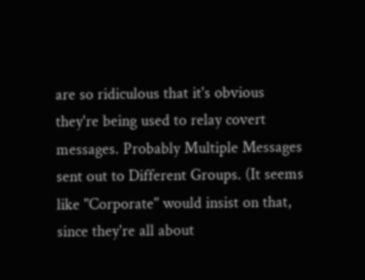are so ridiculous that it's obvious they're being used to relay covert messages. Probably Multiple Messages sent out to Different Groups. (It seems like "Corporate" would insist on that, since they're all about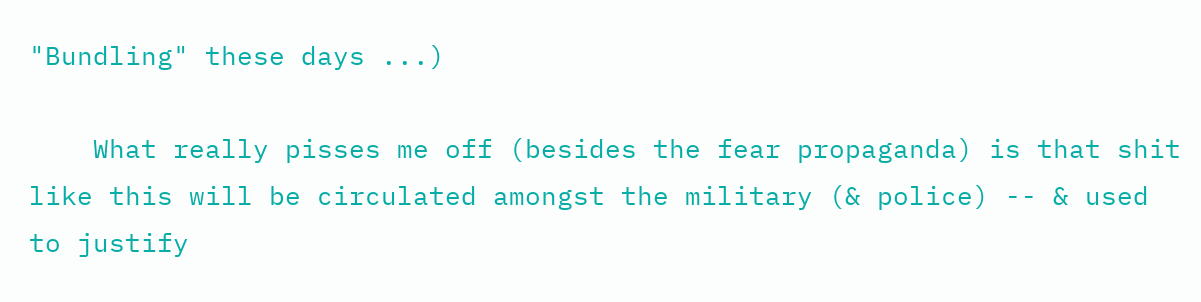"Bundling" these days ...)

    What really pisses me off (besides the fear propaganda) is that shit like this will be circulated amongst the military (& police) -- & used to justify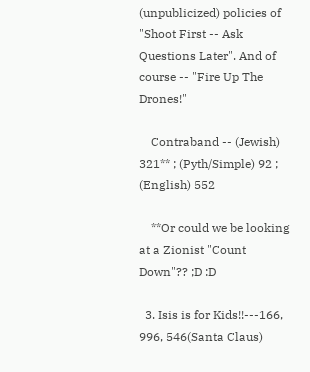(unpublicized) policies of "Shoot First -- Ask Questions Later". And of course -- "Fire Up The Drones!"

    Contraband -- (Jewish) 321** ; (Pyth/Simple) 92 ; (English) 552

    **Or could we be looking at a Zionist "Count Down"?? ;D :D

  3. Isis is for Kids!!---166, 996, 546(Santa Claus)